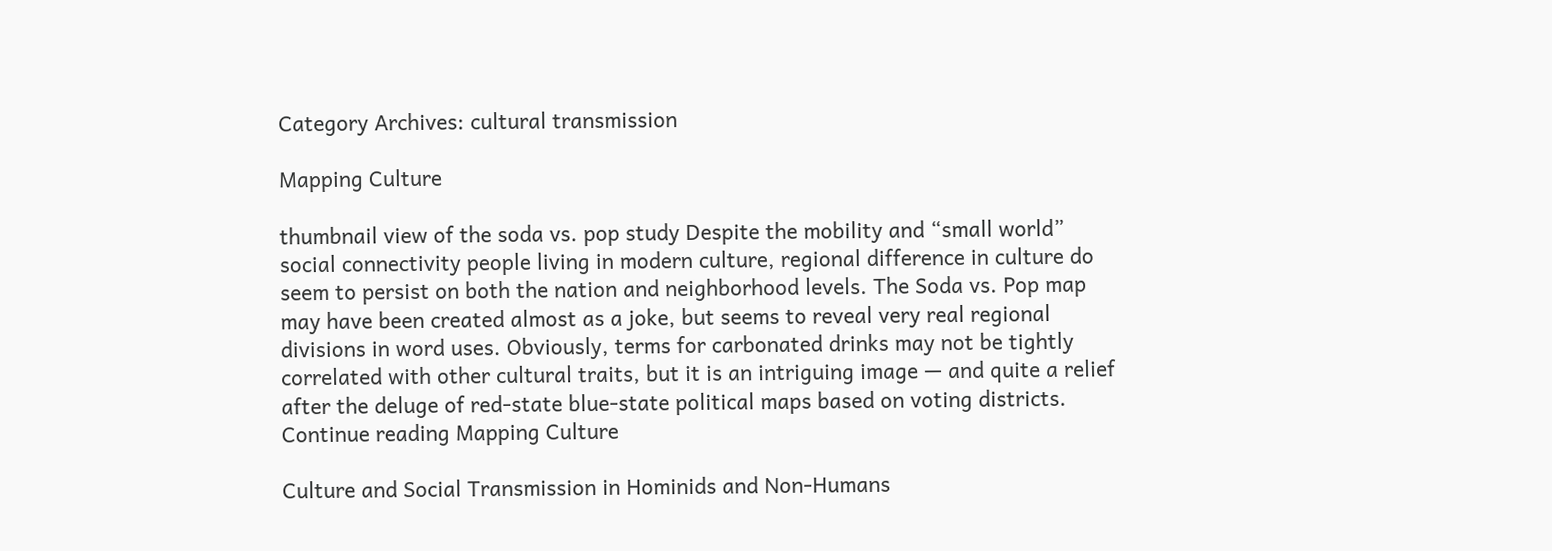Category Archives: cultural transmission

Mapping Culture

thumbnail view of the soda vs. pop study Despite the mobility and “small world” social connectivity people living in modern culture, regional difference in culture do seem to persist on both the nation and neighborhood levels. The Soda vs. Pop map may have been created almost as a joke, but seems to reveal very real regional divisions in word uses. Obviously, terms for carbonated drinks may not be tightly correlated with other cultural traits, but it is an intriguing image — and quite a relief after the deluge of red-state blue-state political maps based on voting districts.
Continue reading Mapping Culture

Culture and Social Transmission in Hominids and Non-Humans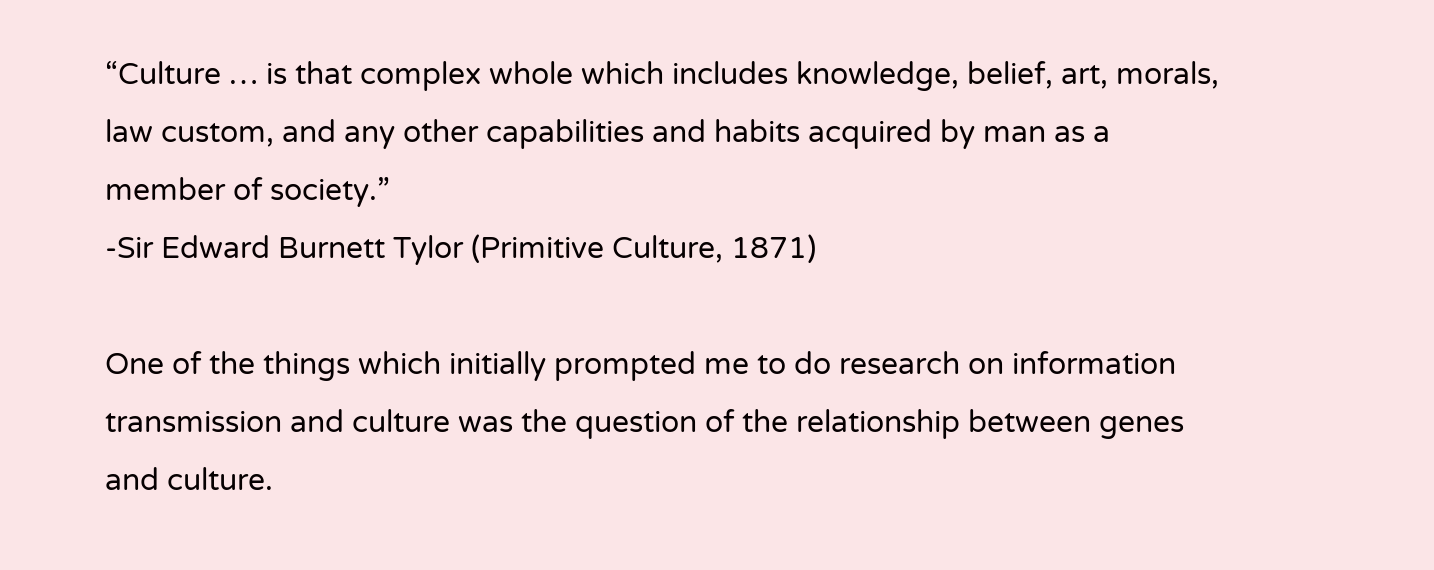“Culture … is that complex whole which includes knowledge, belief, art, morals, law custom, and any other capabilities and habits acquired by man as a member of society.”
-Sir Edward Burnett Tylor (Primitive Culture, 1871)

One of the things which initially prompted me to do research on information transmission and culture was the question of the relationship between genes and culture.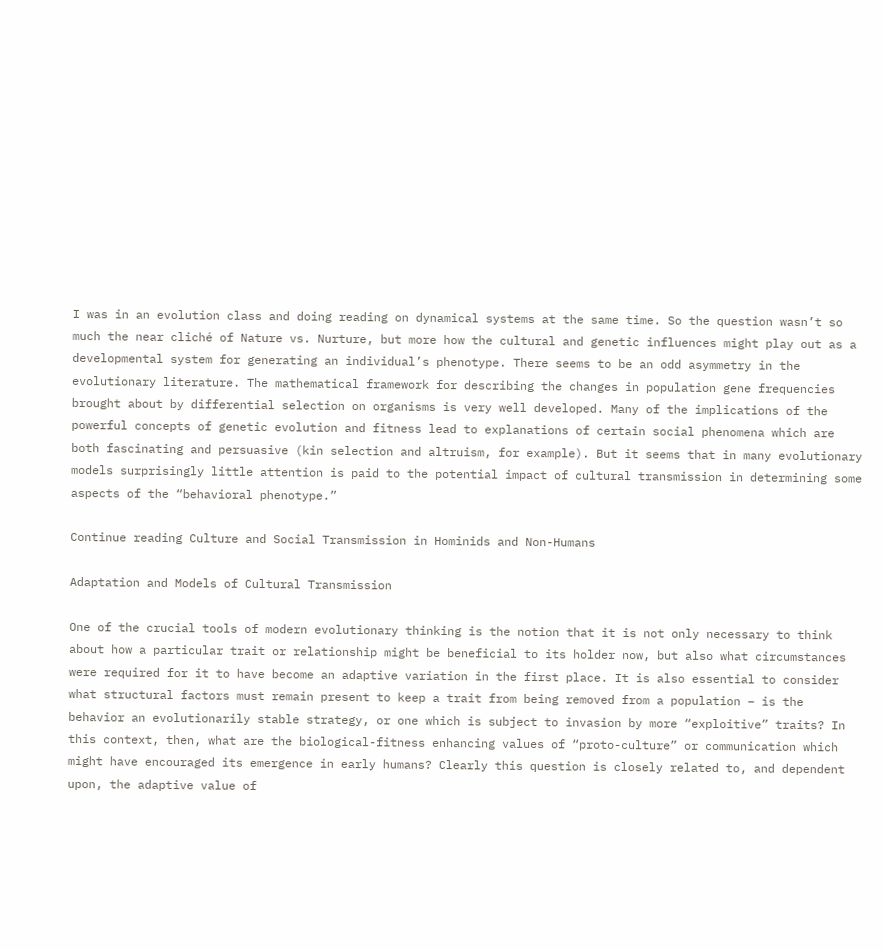I was in an evolution class and doing reading on dynamical systems at the same time. So the question wasn’t so much the near cliché of Nature vs. Nurture, but more how the cultural and genetic influences might play out as a developmental system for generating an individual’s phenotype. There seems to be an odd asymmetry in the evolutionary literature. The mathematical framework for describing the changes in population gene frequencies brought about by differential selection on organisms is very well developed. Many of the implications of the powerful concepts of genetic evolution and fitness lead to explanations of certain social phenomena which are both fascinating and persuasive (kin selection and altruism, for example). But it seems that in many evolutionary models surprisingly little attention is paid to the potential impact of cultural transmission in determining some aspects of the “behavioral phenotype.”

Continue reading Culture and Social Transmission in Hominids and Non-Humans

Adaptation and Models of Cultural Transmission

One of the crucial tools of modern evolutionary thinking is the notion that it is not only necessary to think about how a particular trait or relationship might be beneficial to its holder now, but also what circumstances were required for it to have become an adaptive variation in the first place. It is also essential to consider what structural factors must remain present to keep a trait from being removed from a population – is the behavior an evolutionarily stable strategy, or one which is subject to invasion by more “exploitive” traits? In this context, then, what are the biological-fitness enhancing values of “proto-culture” or communication which might have encouraged its emergence in early humans? Clearly this question is closely related to, and dependent upon, the adaptive value of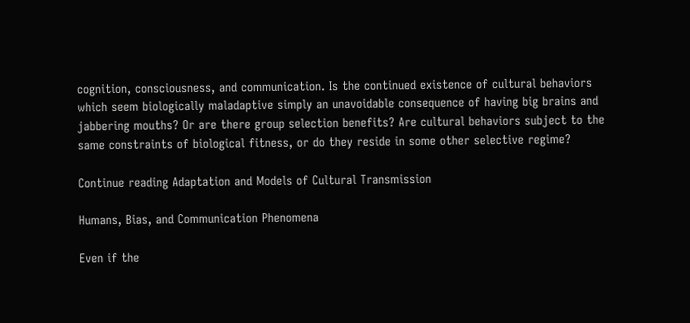cognition, consciousness, and communication. Is the continued existence of cultural behaviors which seem biologically maladaptive simply an unavoidable consequence of having big brains and jabbering mouths? Or are there group selection benefits? Are cultural behaviors subject to the same constraints of biological fitness, or do they reside in some other selective regime?

Continue reading Adaptation and Models of Cultural Transmission

Humans, Bias, and Communication Phenomena

Even if the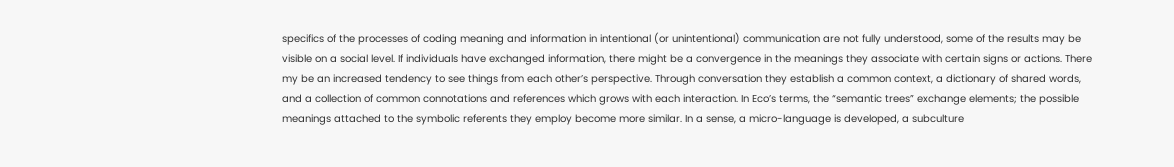specifics of the processes of coding meaning and information in intentional (or unintentional) communication are not fully understood, some of the results may be visible on a social level. If individuals have exchanged information, there might be a convergence in the meanings they associate with certain signs or actions. There my be an increased tendency to see things from each other’s perspective. Through conversation they establish a common context, a dictionary of shared words, and a collection of common connotations and references which grows with each interaction. In Eco’s terms, the “semantic trees” exchange elements; the possible meanings attached to the symbolic referents they employ become more similar. In a sense, a micro-language is developed, a subculture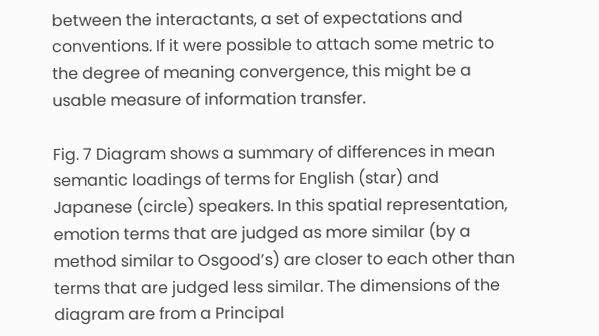between the interactants, a set of expectations and conventions. If it were possible to attach some metric to the degree of meaning convergence, this might be a usable measure of information transfer.

Fig. 7 Diagram shows a summary of differences in mean semantic loadings of terms for English (star) and Japanese (circle) speakers. In this spatial representation, emotion terms that are judged as more similar (by a method similar to Osgood’s) are closer to each other than terms that are judged less similar. The dimensions of the diagram are from a Principal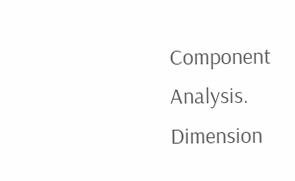Component Analysis. Dimension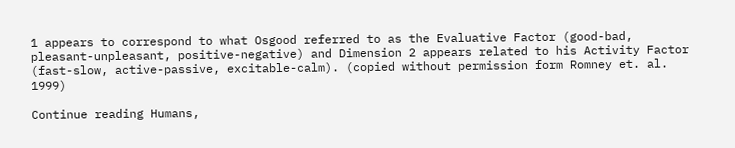1 appears to correspond to what Osgood referred to as the Evaluative Factor (good-bad, pleasant-unpleasant, positive-negative) and Dimension 2 appears related to his Activity Factor (fast-slow, active-passive, excitable-calm). (copied without permission form Romney et. al. 1999)

Continue reading Humans,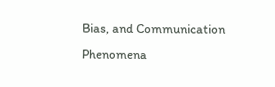Bias, and Communication Phenomena